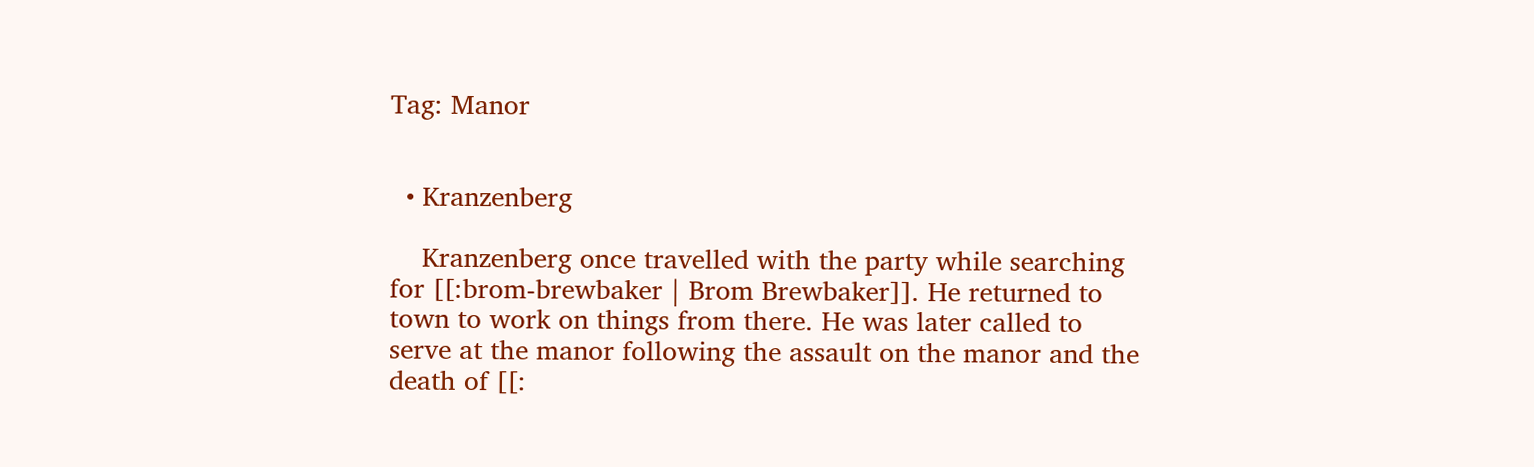Tag: Manor


  • Kranzenberg

    Kranzenberg once travelled with the party while searching for [[:brom-brewbaker | Brom Brewbaker]]. He returned to town to work on things from there. He was later called to serve at the manor following the assault on the manor and the death of [[: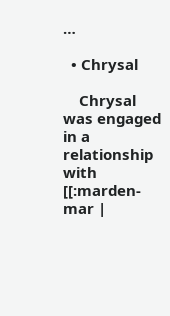…

  • Chrysal

    Chrysal was engaged in a relationship with [[:marden-mar |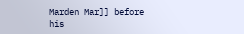Marden Mar]] before his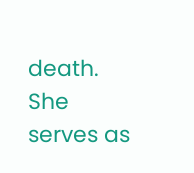death. She serves as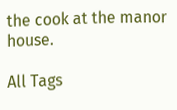the cook at the manor house.

All Tags